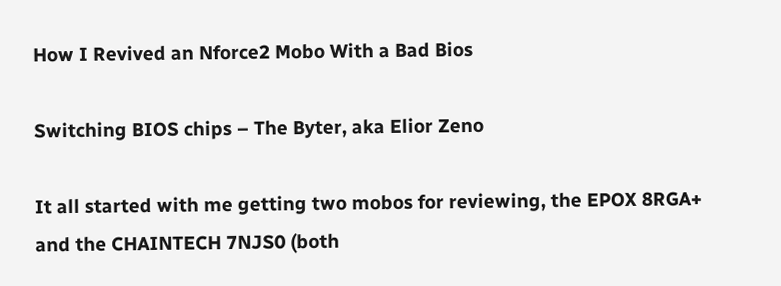How I Revived an Nforce2 Mobo With a Bad Bios

Switching BIOS chips – The Byter, aka Elior Zeno

It all started with me getting two mobos for reviewing, the EPOX 8RGA+ and the CHAINTECH 7NJS0 (both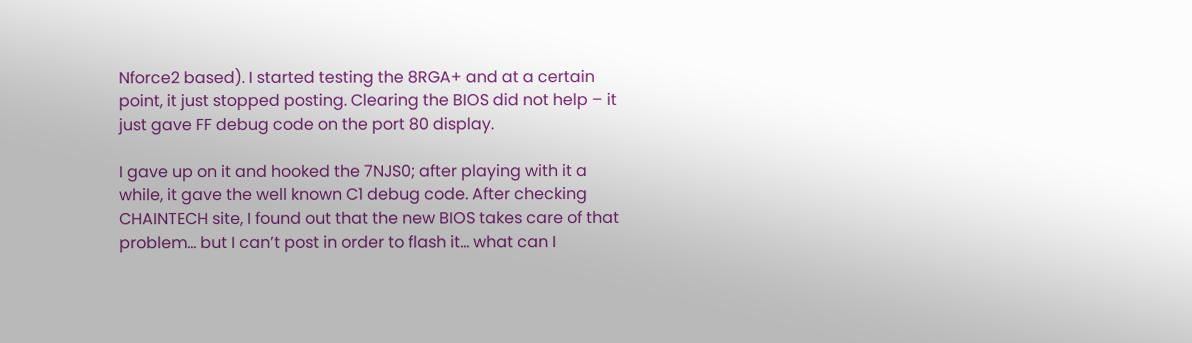Nforce2 based). I started testing the 8RGA+ and at a certain point, it just stopped posting. Clearing the BIOS did not help – it just gave FF debug code on the port 80 display.

I gave up on it and hooked the 7NJS0; after playing with it a while, it gave the well known C1 debug code. After checking CHAINTECH site, I found out that the new BIOS takes care of that problem… but I can’t post in order to flash it… what can I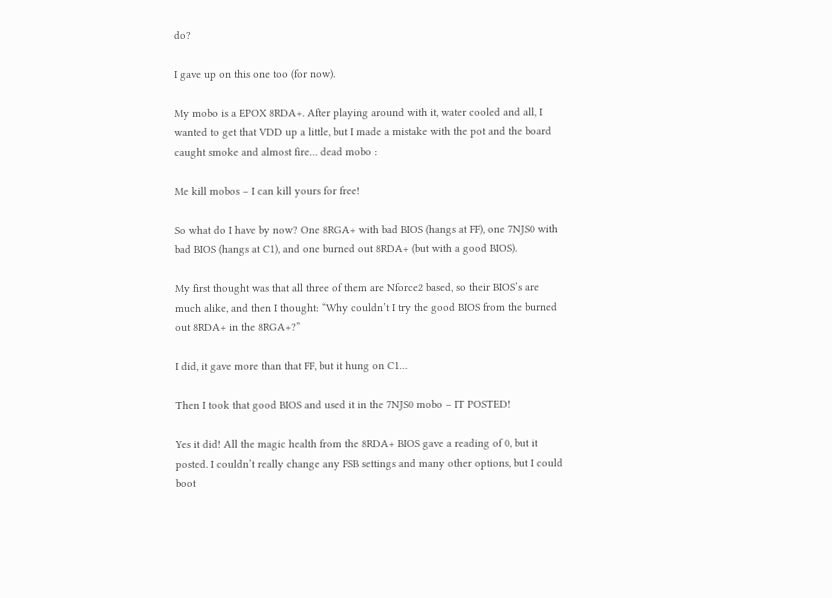do?

I gave up on this one too (for now).

My mobo is a EPOX 8RDA+. After playing around with it, water cooled and all, I wanted to get that VDD up a little, but I made a mistake with the pot and the board caught smoke and almost fire… dead mobo :

Me kill mobos – I can kill yours for free!

So what do I have by now? One 8RGA+ with bad BIOS (hangs at FF), one 7NJS0 with bad BIOS (hangs at C1), and one burned out 8RDA+ (but with a good BIOS).

My first thought was that all three of them are Nforce2 based, so their BIOS’s are much alike, and then I thought: “Why couldn’t I try the good BIOS from the burned out 8RDA+ in the 8RGA+?”

I did, it gave more than that FF, but it hung on C1…

Then I took that good BIOS and used it in the 7NJS0 mobo – IT POSTED!

Yes it did! All the magic health from the 8RDA+ BIOS gave a reading of 0, but it posted. I couldn’t really change any FSB settings and many other options, but I could boot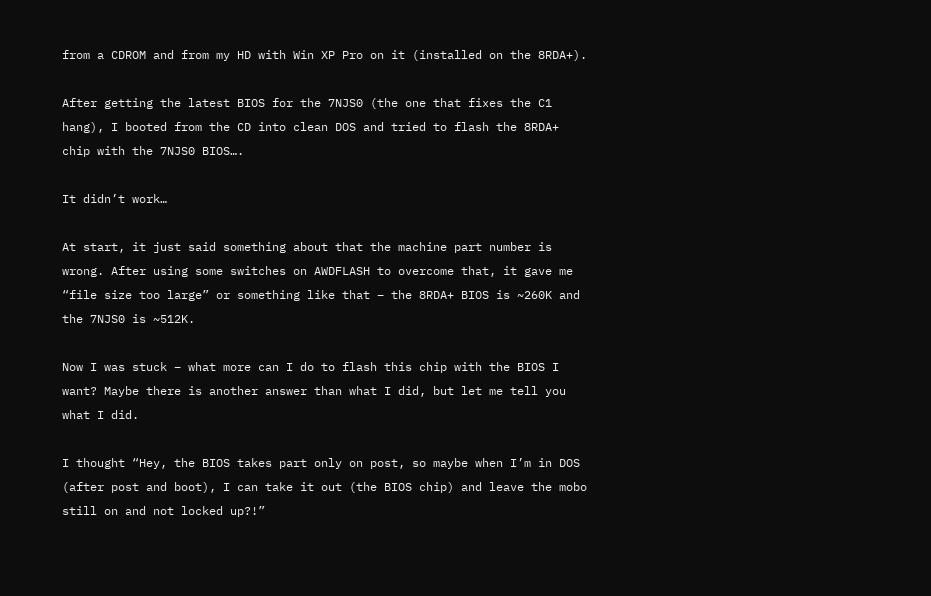from a CDROM and from my HD with Win XP Pro on it (installed on the 8RDA+).

After getting the latest BIOS for the 7NJS0 (the one that fixes the C1 hang), I booted from the CD into clean DOS and tried to flash the 8RDA+ chip with the 7NJS0 BIOS….

It didn’t work…

At start, it just said something about that the machine part number is wrong. After using some switches on AWDFLASH to overcome that, it gave me “file size too large” or something like that – the 8RDA+ BIOS is ~260K and the 7NJS0 is ~512K.

Now I was stuck – what more can I do to flash this chip with the BIOS I want? Maybe there is another answer than what I did, but let me tell you what I did.

I thought “Hey, the BIOS takes part only on post, so maybe when I’m in DOS (after post and boot), I can take it out (the BIOS chip) and leave the mobo still on and not locked up?!”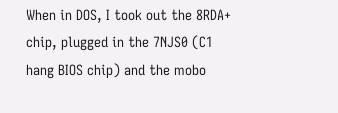When in DOS, I took out the 8RDA+ chip, plugged in the 7NJS0 (C1 hang BIOS chip) and the mobo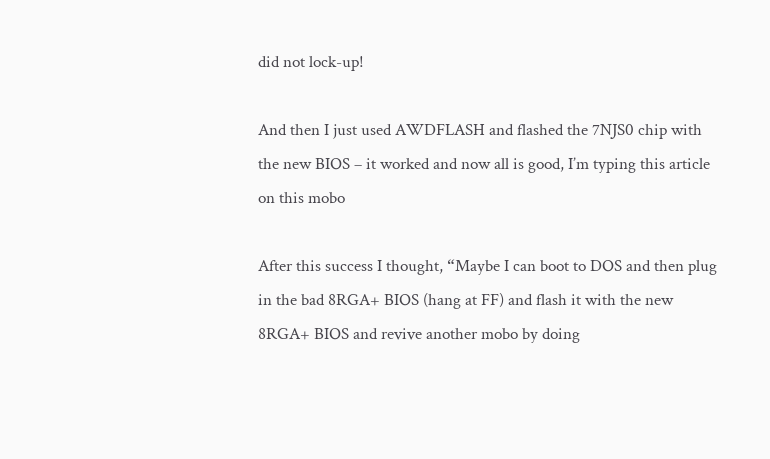did not lock-up!

And then I just used AWDFLASH and flashed the 7NJS0 chip with the new BIOS – it worked and now all is good, I’m typing this article on this mobo

After this success I thought, “Maybe I can boot to DOS and then plug in the bad 8RGA+ BIOS (hang at FF) and flash it with the new 8RGA+ BIOS and revive another mobo by doing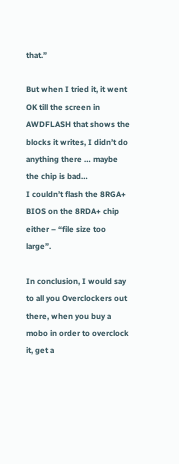that.”

But when I tried it, it went OK till the screen in AWDFLASH that shows the blocks it writes, I didn’t do anything there … maybe the chip is bad…
I couldn’t flash the 8RGA+ BIOS on the 8RDA+ chip either – “file size too large”.

In conclusion, I would say to all you Overclockers out there, when you buy a mobo in order to overclock it, get a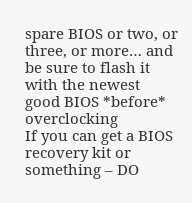spare BIOS or two, or three, or more… and be sure to flash it with the newest good BIOS *before* overclocking
If you can get a BIOS recovery kit or something – DO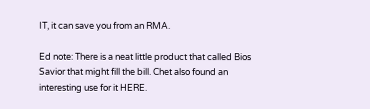IT, it can save you from an RMA.

Ed note: There is a neat little product that called Bios Savior that might fill the bill. Chet also found an interesting use for it HERE.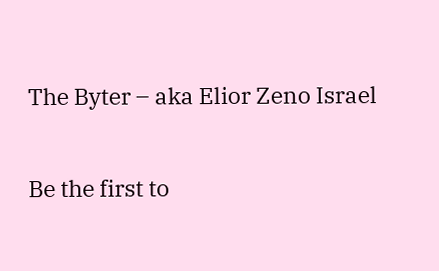The Byter – aka Elior Zeno Israel

Be the first to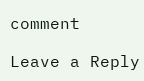comment

Leave a Reply